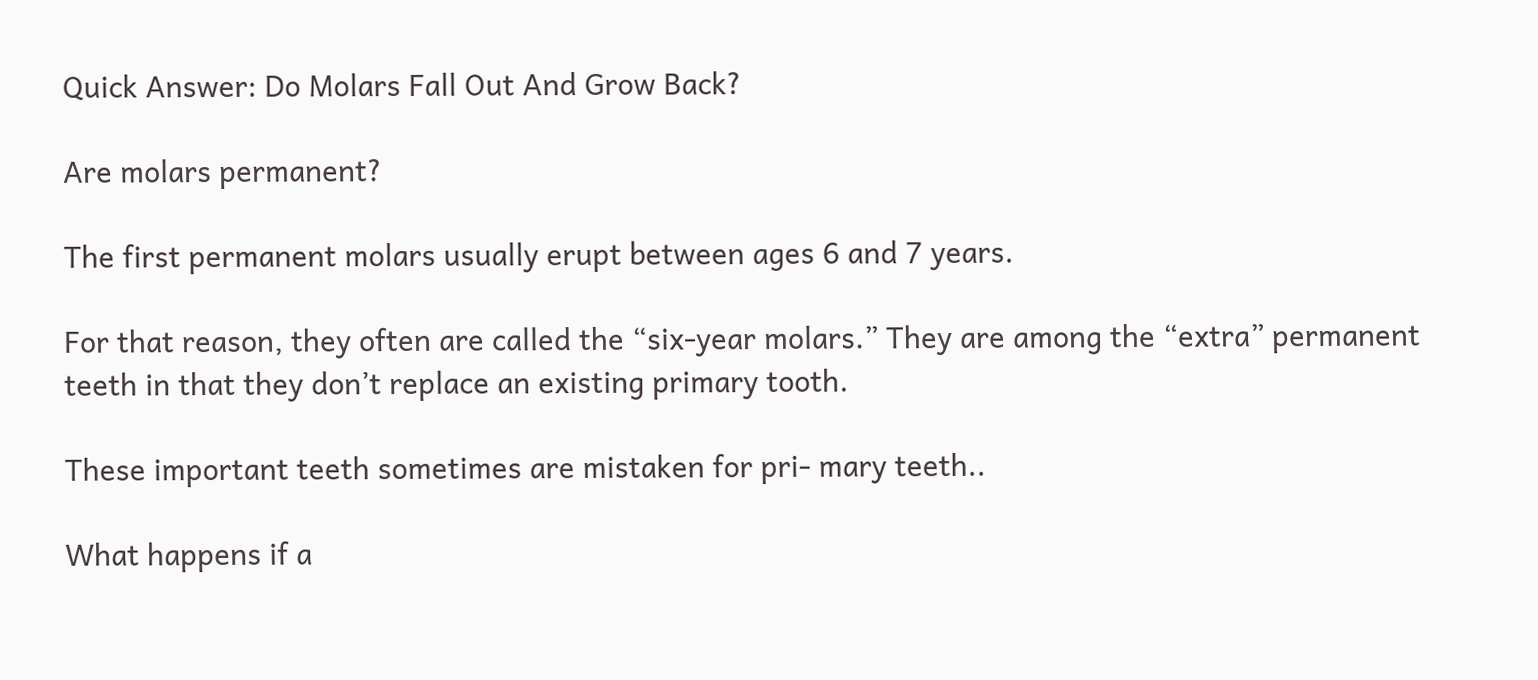Quick Answer: Do Molars Fall Out And Grow Back?

Are molars permanent?

The first permanent molars usually erupt between ages 6 and 7 years.

For that reason, they often are called the “six-year molars.” They are among the “extra” permanent teeth in that they don’t replace an existing primary tooth.

These important teeth sometimes are mistaken for pri- mary teeth..

What happens if a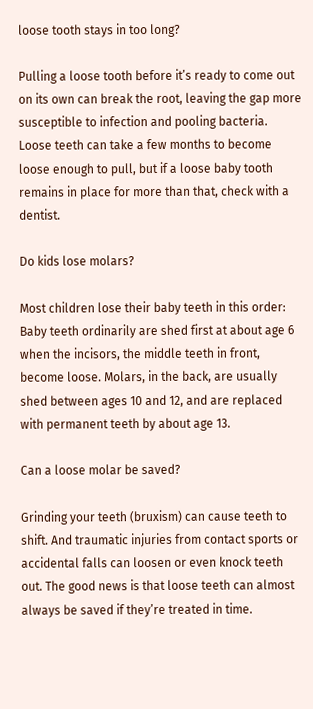loose tooth stays in too long?

Pulling a loose tooth before it’s ready to come out on its own can break the root, leaving the gap more susceptible to infection and pooling bacteria. Loose teeth can take a few months to become loose enough to pull, but if a loose baby tooth remains in place for more than that, check with a dentist.

Do kids lose molars?

Most children lose their baby teeth in this order: Baby teeth ordinarily are shed first at about age 6 when the incisors, the middle teeth in front, become loose. Molars, in the back, are usually shed between ages 10 and 12, and are replaced with permanent teeth by about age 13.

Can a loose molar be saved?

Grinding your teeth (bruxism) can cause teeth to shift. And traumatic injuries from contact sports or accidental falls can loosen or even knock teeth out. The good news is that loose teeth can almost always be saved if they’re treated in time.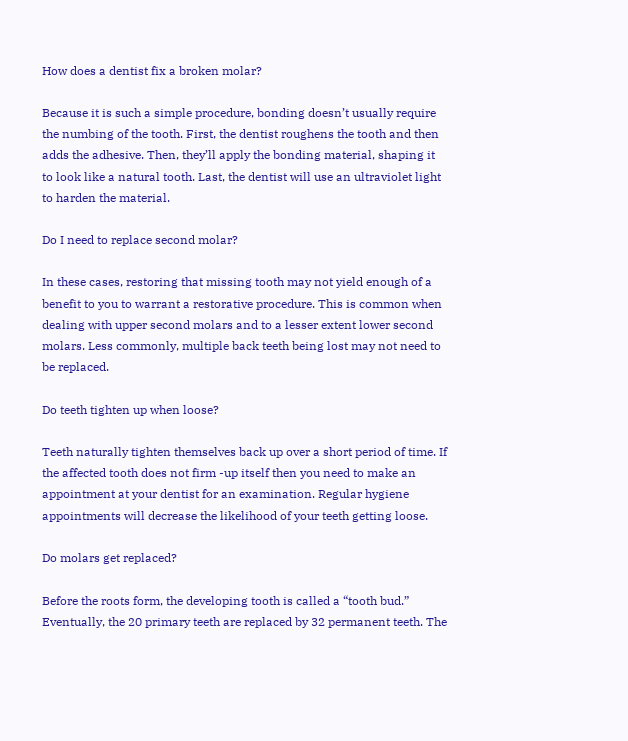How does a dentist fix a broken molar?

Because it is such a simple procedure, bonding doesn’t usually require the numbing of the tooth. First, the dentist roughens the tooth and then adds the adhesive. Then, they’ll apply the bonding material, shaping it to look like a natural tooth. Last, the dentist will use an ultraviolet light to harden the material.

Do I need to replace second molar?

In these cases, restoring that missing tooth may not yield enough of a benefit to you to warrant a restorative procedure. This is common when dealing with upper second molars and to a lesser extent lower second molars. Less commonly, multiple back teeth being lost may not need to be replaced.

Do teeth tighten up when loose?

Teeth naturally tighten themselves back up over a short period of time. If the affected tooth does not firm -up itself then you need to make an appointment at your dentist for an examination. Regular hygiene appointments will decrease the likelihood of your teeth getting loose.

Do molars get replaced?

Before the roots form, the developing tooth is called a “tooth bud.” Eventually, the 20 primary teeth are replaced by 32 permanent teeth. The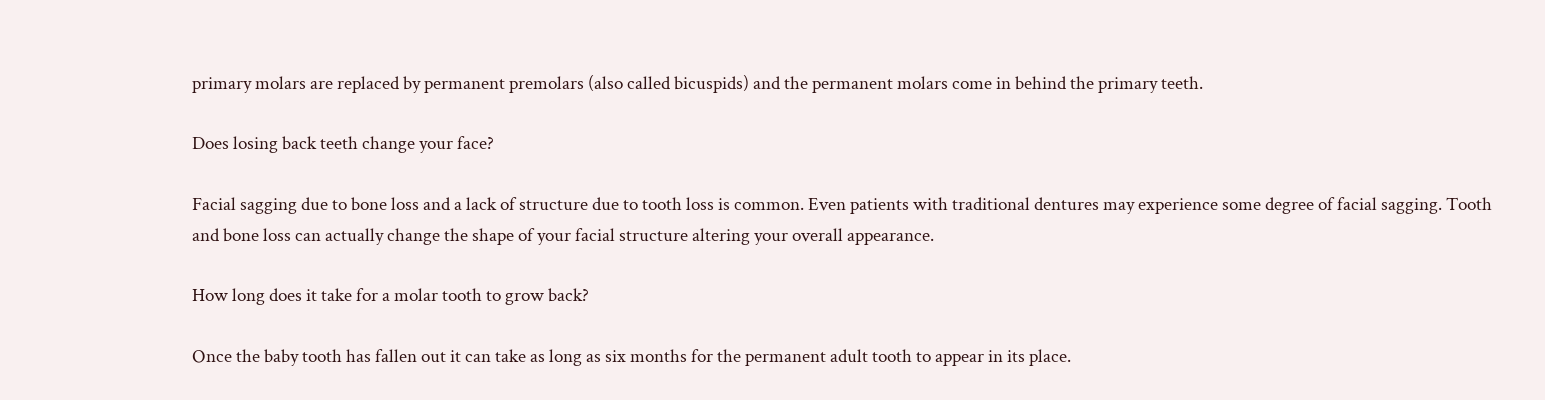primary molars are replaced by permanent premolars (also called bicuspids) and the permanent molars come in behind the primary teeth.

Does losing back teeth change your face?

Facial sagging due to bone loss and a lack of structure due to tooth loss is common. Even patients with traditional dentures may experience some degree of facial sagging. Tooth and bone loss can actually change the shape of your facial structure altering your overall appearance.

How long does it take for a molar tooth to grow back?

Once the baby tooth has fallen out it can take as long as six months for the permanent adult tooth to appear in its place.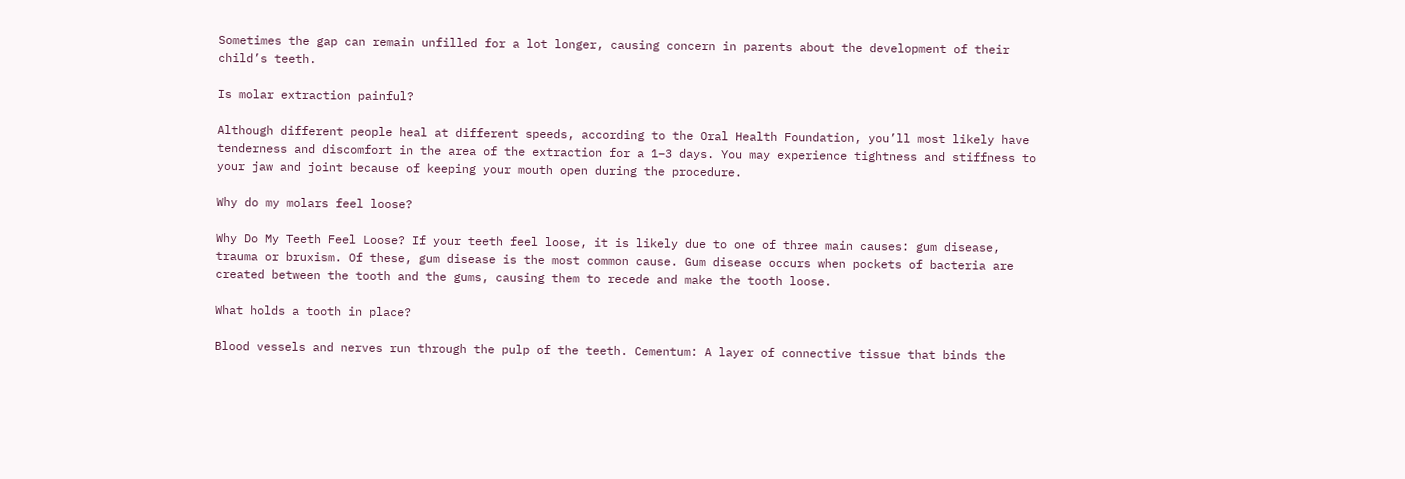Sometimes the gap can remain unfilled for a lot longer, causing concern in parents about the development of their child’s teeth.

Is molar extraction painful?

Although different people heal at different speeds, according to the Oral Health Foundation, you’ll most likely have tenderness and discomfort in the area of the extraction for a 1–3 days. You may experience tightness and stiffness to your jaw and joint because of keeping your mouth open during the procedure.

Why do my molars feel loose?

Why Do My Teeth Feel Loose? If your teeth feel loose, it is likely due to one of three main causes: gum disease, trauma or bruxism. Of these, gum disease is the most common cause. Gum disease occurs when pockets of bacteria are created between the tooth and the gums, causing them to recede and make the tooth loose.

What holds a tooth in place?

Blood vessels and nerves run through the pulp of the teeth. Cementum: A layer of connective tissue that binds the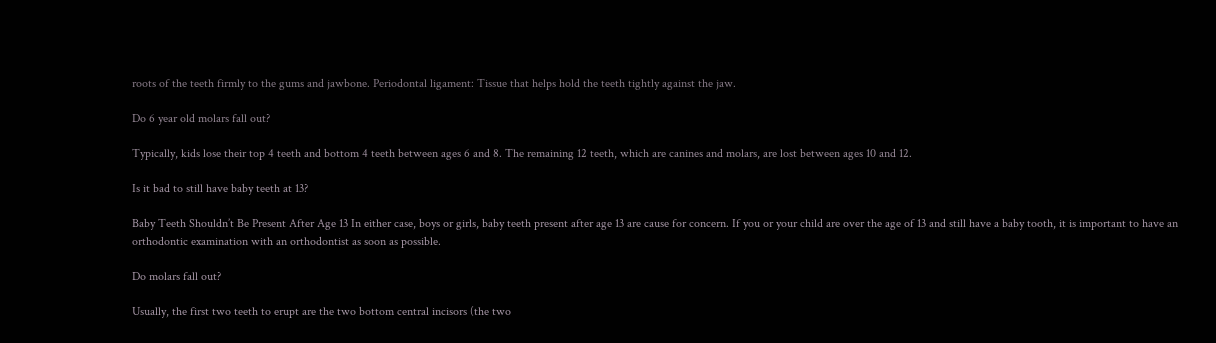roots of the teeth firmly to the gums and jawbone. Periodontal ligament: Tissue that helps hold the teeth tightly against the jaw.

Do 6 year old molars fall out?

Typically, kids lose their top 4 teeth and bottom 4 teeth between ages 6 and 8. The remaining 12 teeth, which are canines and molars, are lost between ages 10 and 12.

Is it bad to still have baby teeth at 13?

Baby Teeth Shouldn’t Be Present After Age 13 In either case, boys or girls, baby teeth present after age 13 are cause for concern. If you or your child are over the age of 13 and still have a baby tooth, it is important to have an orthodontic examination with an orthodontist as soon as possible.

Do molars fall out?

Usually, the first two teeth to erupt are the two bottom central incisors (the two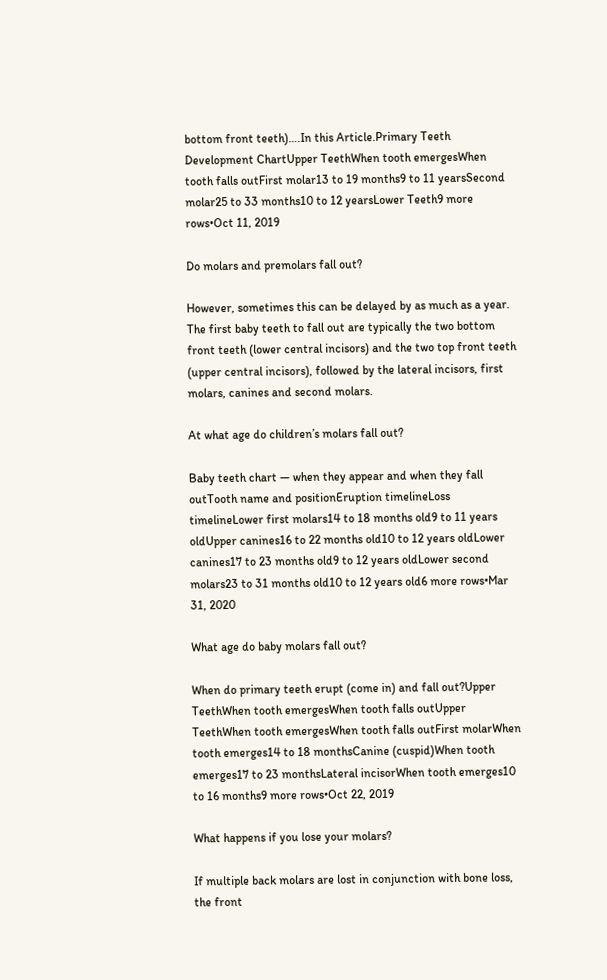bottom front teeth)….In this Article.Primary Teeth Development ChartUpper TeethWhen tooth emergesWhen tooth falls outFirst molar13 to 19 months9 to 11 yearsSecond molar25 to 33 months10 to 12 yearsLower Teeth9 more rows•Oct 11, 2019

Do molars and premolars fall out?

However, sometimes this can be delayed by as much as a year. The first baby teeth to fall out are typically the two bottom front teeth (lower central incisors) and the two top front teeth (upper central incisors), followed by the lateral incisors, first molars, canines and second molars.

At what age do children’s molars fall out?

Baby teeth chart — when they appear and when they fall outTooth name and positionEruption timelineLoss timelineLower first molars14 to 18 months old9 to 11 years oldUpper canines16 to 22 months old10 to 12 years oldLower canines17 to 23 months old9 to 12 years oldLower second molars23 to 31 months old10 to 12 years old6 more rows•Mar 31, 2020

What age do baby molars fall out?

When do primary teeth erupt (come in) and fall out?Upper TeethWhen tooth emergesWhen tooth falls outUpper TeethWhen tooth emergesWhen tooth falls outFirst molarWhen tooth emerges14 to 18 monthsCanine (cuspid)When tooth emerges17 to 23 monthsLateral incisorWhen tooth emerges10 to 16 months9 more rows•Oct 22, 2019

What happens if you lose your molars?

If multiple back molars are lost in conjunction with bone loss, the front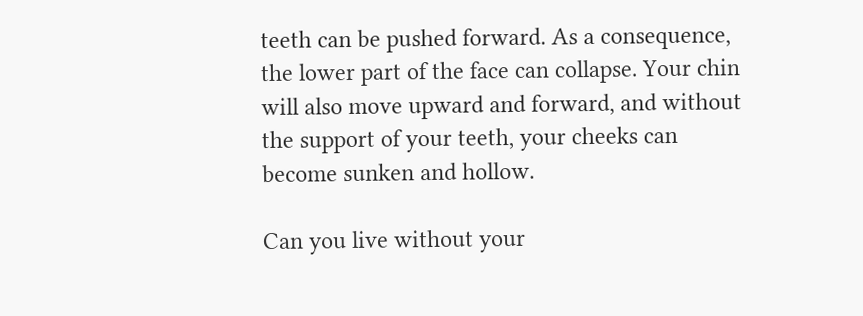teeth can be pushed forward. As a consequence, the lower part of the face can collapse. Your chin will also move upward and forward, and without the support of your teeth, your cheeks can become sunken and hollow.

Can you live without your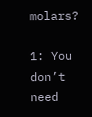molars?

1: You don’t need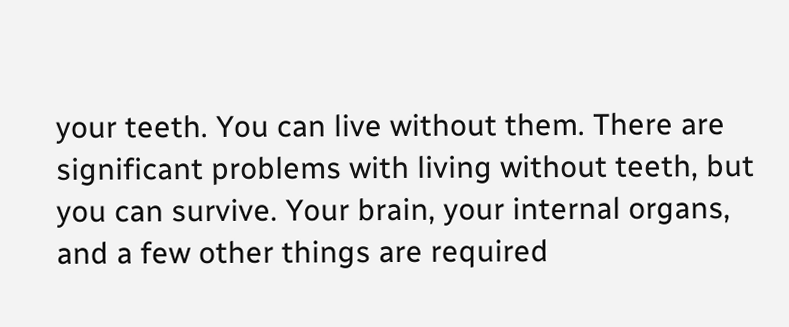your teeth. You can live without them. There are significant problems with living without teeth, but you can survive. Your brain, your internal organs, and a few other things are required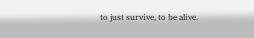to just survive, to be alive.